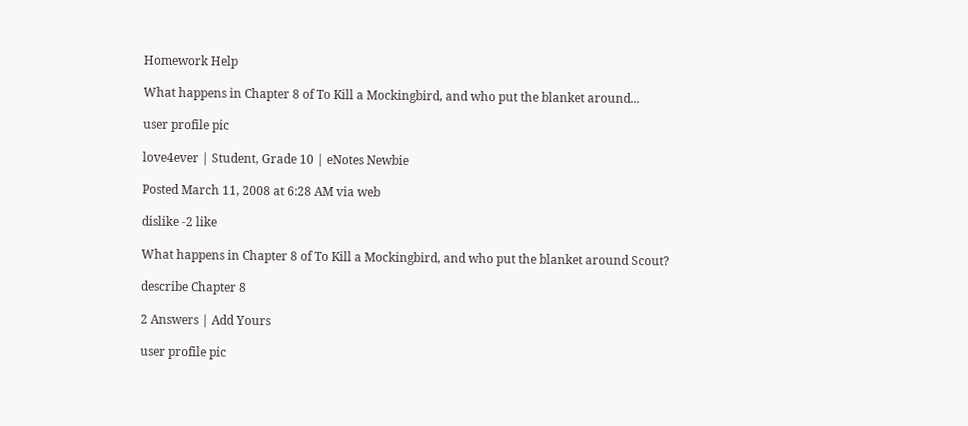Homework Help

What happens in Chapter 8 of To Kill a Mockingbird, and who put the blanket around...

user profile pic

love4ever | Student, Grade 10 | eNotes Newbie

Posted March 11, 2008 at 6:28 AM via web

dislike -2 like

What happens in Chapter 8 of To Kill a Mockingbird, and who put the blanket around Scout?

describe Chapter 8

2 Answers | Add Yours

user profile pic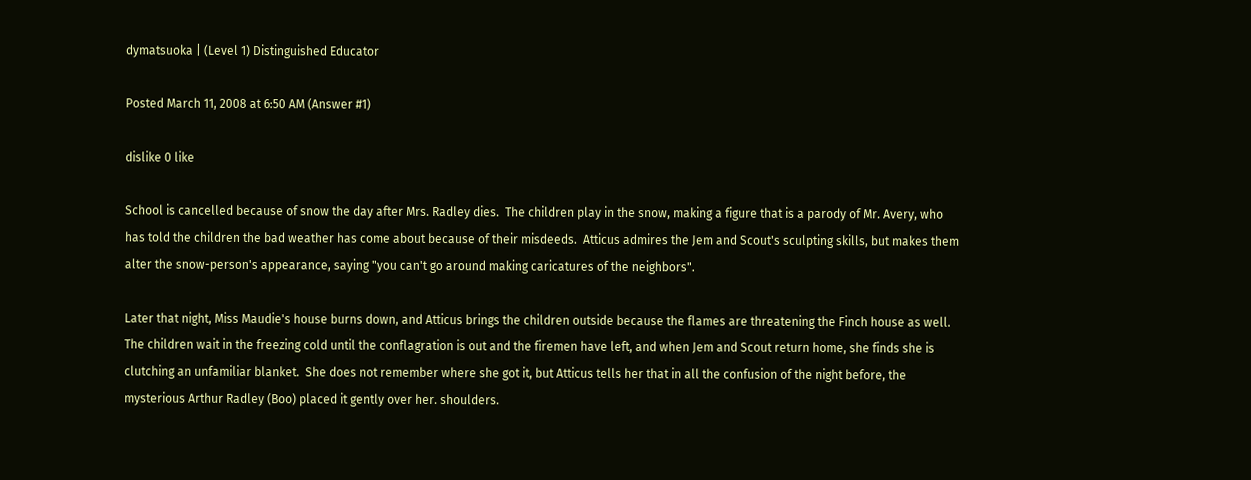dymatsuoka | (Level 1) Distinguished Educator

Posted March 11, 2008 at 6:50 AM (Answer #1)

dislike 0 like

School is cancelled because of snow the day after Mrs. Radley dies.  The children play in the snow, making a figure that is a parody of Mr. Avery, who has told the children the bad weather has come about because of their misdeeds.  Atticus admires the Jem and Scout's sculpting skills, but makes them alter the snow-person's appearance, saying "you can't go around making caricatures of the neighbors".

Later that night, Miss Maudie's house burns down, and Atticus brings the children outside because the flames are threatening the Finch house as well.  The children wait in the freezing cold until the conflagration is out and the firemen have left, and when Jem and Scout return home, she finds she is clutching an unfamiliar blanket.  She does not remember where she got it, but Atticus tells her that in all the confusion of the night before, the mysterious Arthur Radley (Boo) placed it gently over her. shoulders.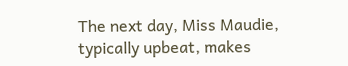The next day, Miss Maudie, typically upbeat, makes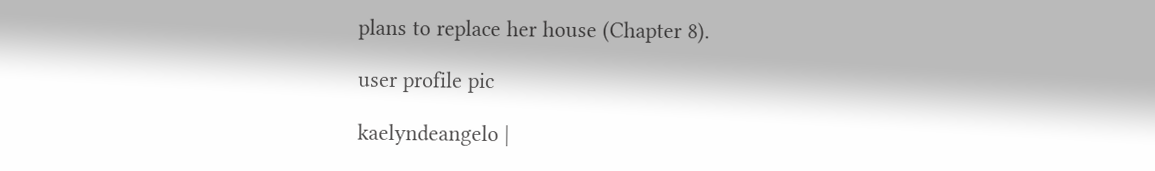plans to replace her house (Chapter 8).

user profile pic

kaelyndeangelo |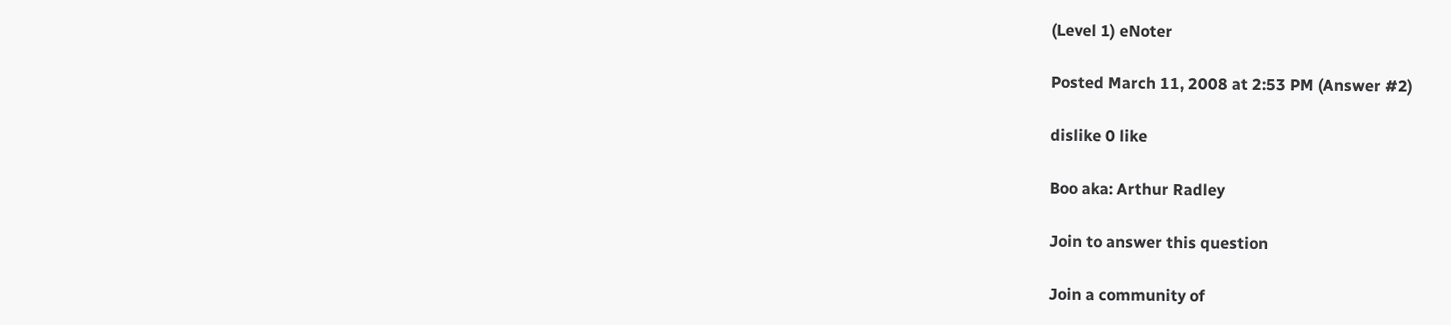(Level 1) eNoter

Posted March 11, 2008 at 2:53 PM (Answer #2)

dislike 0 like

Boo aka: Arthur Radley

Join to answer this question

Join a community of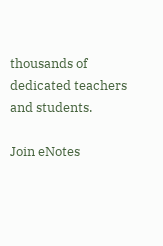thousands of dedicated teachers and students.

Join eNotes